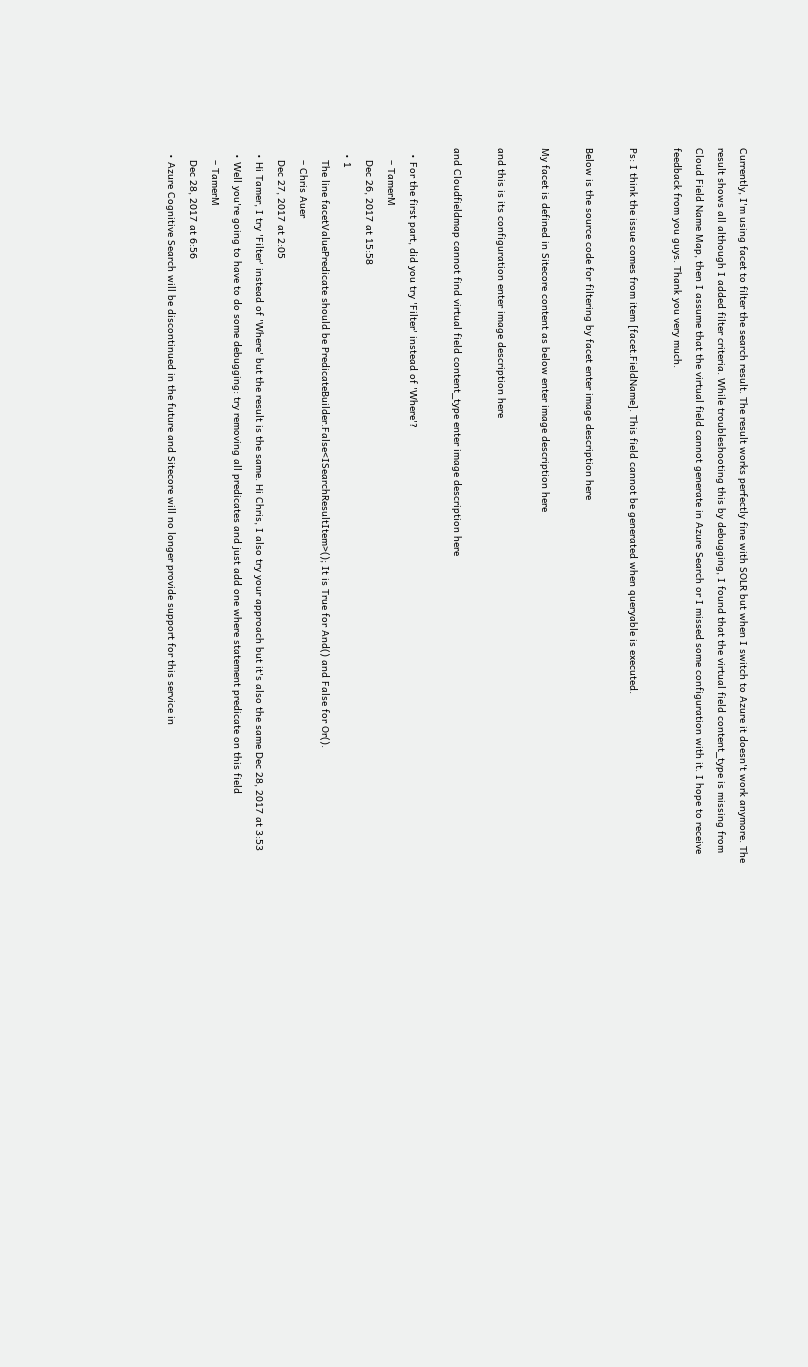Currently, I'm using facet to filter the search result. The result works perfectly fine with SOLR but when I switch to Azure it doesn't work anymore. The result shows all although I added filter criteria. While troubleshooting this by debugging, I found that the virtual field content_type is missing from Cloud Field Name Map, then I assume that the virtual field cannot generate in Azure Search or I missed some configuration with it. I hope to receive feedback from you guys. Thank you very much.

Ps: I think the issue comes from item [facet.FieldName]. This field cannot be generated when queryable is executed.

Below is the source code for filtering by facet enter image description here

My facet is defined in Sitecore content as below enter image description here

and this is its configuration enter image description here

and Cloudfieldmap cannot find virtual field content_type enter image description here

  • For the first part, did you try 'Filter' instead of 'Where'?
    – TamerM
    Dec 26, 2017 at 15:58
  • 1
    The line facetValuePredicate should be PredicateBuilder.False<ISearchResultItem>(); It is True for And() and False for Or().
    – Chris Auer
    Dec 27, 2017 at 2:05
  • Hi Tamer, I try 'Filter' instead of 'Where' but the result is the same. Hi Chris, I also try your approach but it's also the same Dec 28, 2017 at 3:53
  • Well you're going to have to do some debugging: try removing all predicates and just add one where statement predicate on this field
    – TamerM
    Dec 28, 2017 at 6:56
  • Azure Cognitive Search will be discontinued in the future and Sitecore will no longer provide support for this service in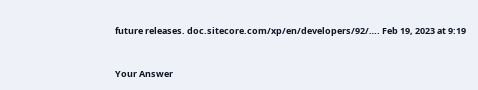future releases. doc.sitecore.com/xp/en/developers/92/…. Feb 19, 2023 at 9:19


Your Answer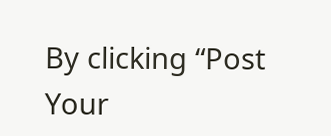By clicking “Post Your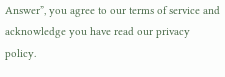Answer”, you agree to our terms of service and acknowledge you have read our privacy policy.